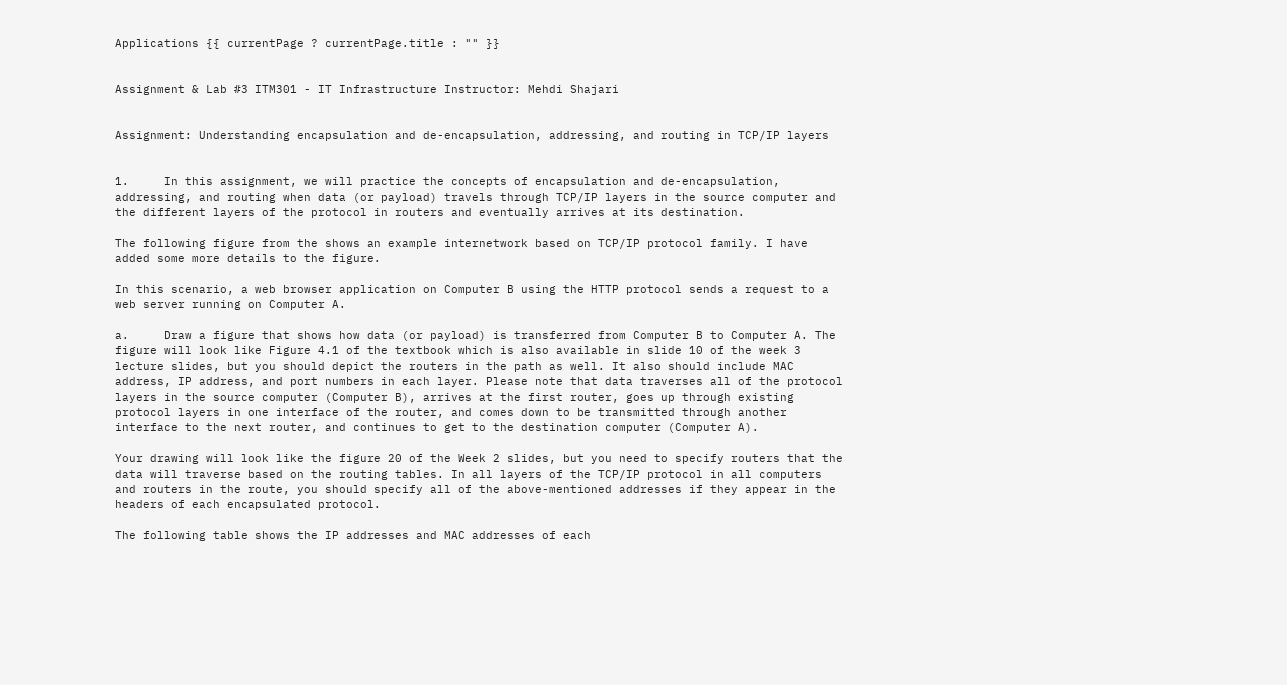Applications {{ currentPage ? currentPage.title : "" }}


Assignment & Lab #3 ITM301 - IT Infrastructure Instructor: Mehdi Shajari


Assignment: Understanding encapsulation and de-encapsulation, addressing, and routing in TCP/IP layers


1.     In this assignment, we will practice the concepts of encapsulation and de-encapsulation, addressing, and routing when data (or payload) travels through TCP/IP layers in the source computer and the different layers of the protocol in routers and eventually arrives at its destination.

The following figure from the shows an example internetwork based on TCP/IP protocol family. I have added some more details to the figure.

In this scenario, a web browser application on Computer B using the HTTP protocol sends a request to a web server running on Computer A.

a.     Draw a figure that shows how data (or payload) is transferred from Computer B to Computer A. The figure will look like Figure 4.1 of the textbook which is also available in slide 10 of the week 3 lecture slides, but you should depict the routers in the path as well. It also should include MAC address, IP address, and port numbers in each layer. Please note that data traverses all of the protocol layers in the source computer (Computer B), arrives at the first router, goes up through existing protocol layers in one interface of the router, and comes down to be transmitted through another interface to the next router, and continues to get to the destination computer (Computer A).

Your drawing will look like the figure 20 of the Week 2 slides, but you need to specify routers that the data will traverse based on the routing tables. In all layers of the TCP/IP protocol in all computers and routers in the route, you should specify all of the above-mentioned addresses if they appear in the headers of each encapsulated protocol.

The following table shows the IP addresses and MAC addresses of each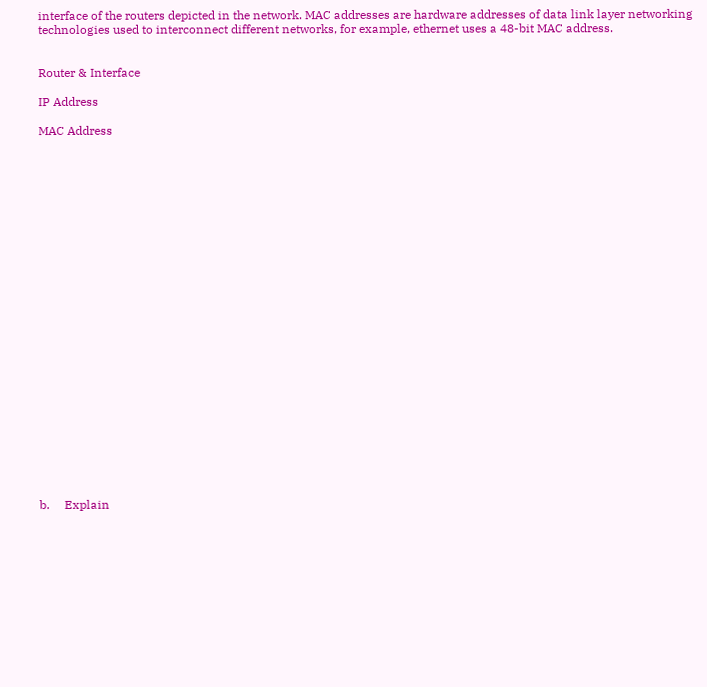interface of the routers depicted in the network. MAC addresses are hardware addresses of data link layer networking technologies used to interconnect different networks, for example, ethernet uses a 48-bit MAC address.


Router & Interface

IP Address

MAC Address

























b.     Explain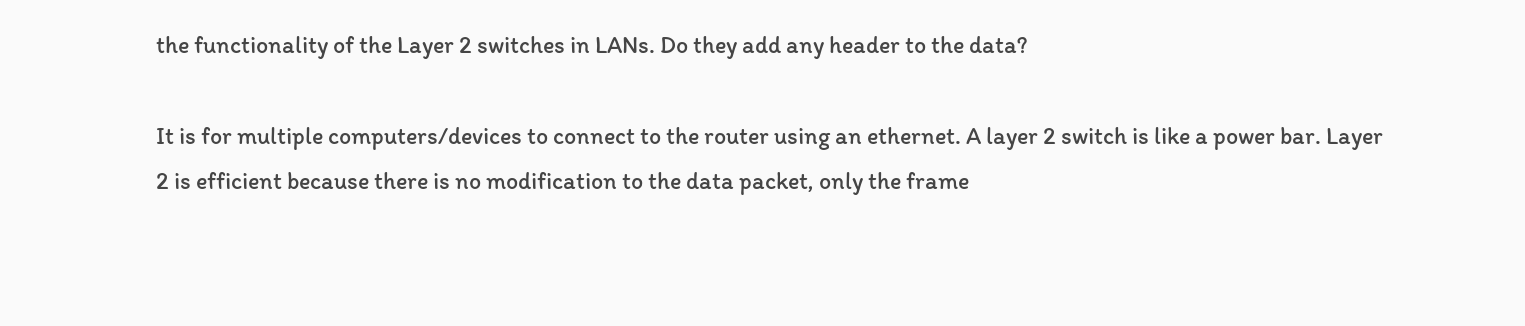the functionality of the Layer 2 switches in LANs. Do they add any header to the data?

It is for multiple computers/devices to connect to the router using an ethernet. A layer 2 switch is like a power bar. Layer 2 is efficient because there is no modification to the data packet, only the frame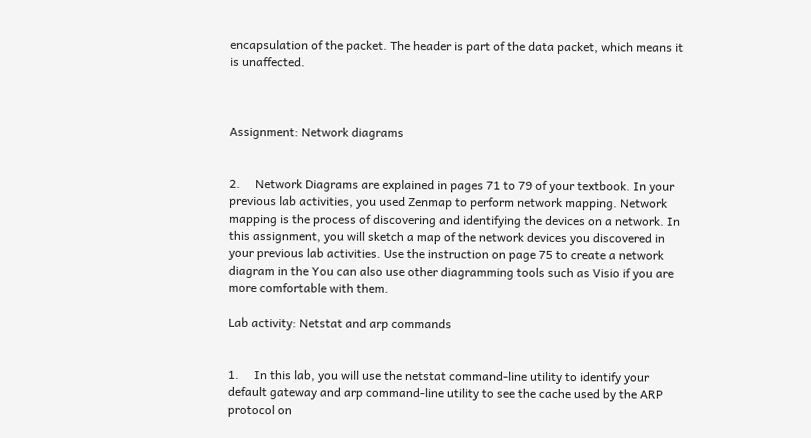encapsulation of the packet. The header is part of the data packet, which means it is unaffected.



Assignment: Network diagrams


2.     Network Diagrams are explained in pages 71 to 79 of your textbook. In your previous lab activities, you used Zenmap to perform network mapping. Network mapping is the process of discovering and identifying the devices on a network. In this assignment, you will sketch a map of the network devices you discovered in your previous lab activities. Use the instruction on page 75 to create a network diagram in the You can also use other diagramming tools such as Visio if you are more comfortable with them.

Lab activity: Netstat and arp commands


1.     In this lab, you will use the netstat command-line utility to identify your default gateway and arp command-line utility to see the cache used by the ARP protocol on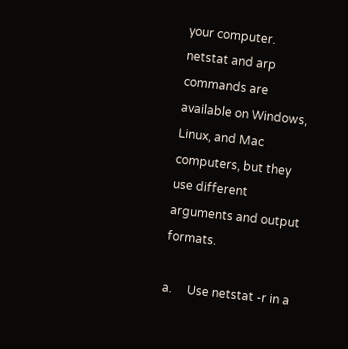your computer. netstat and arp commands are available on Windows, Linux, and Mac computers, but they use different arguments and output formats.

a.     Use netstat -r in a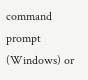command prompt (Windows) or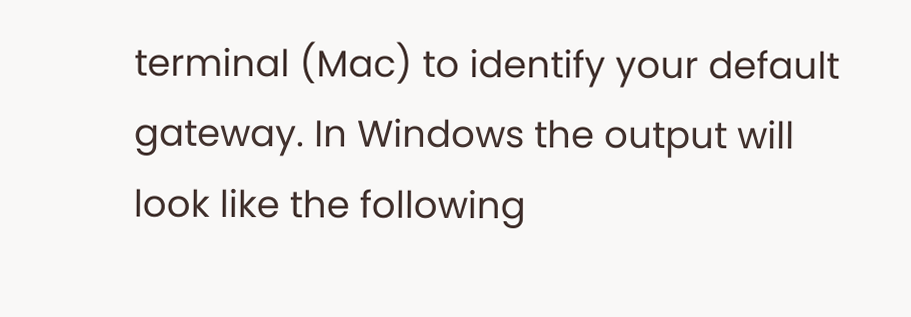terminal (Mac) to identify your default gateway. In Windows the output will look like the following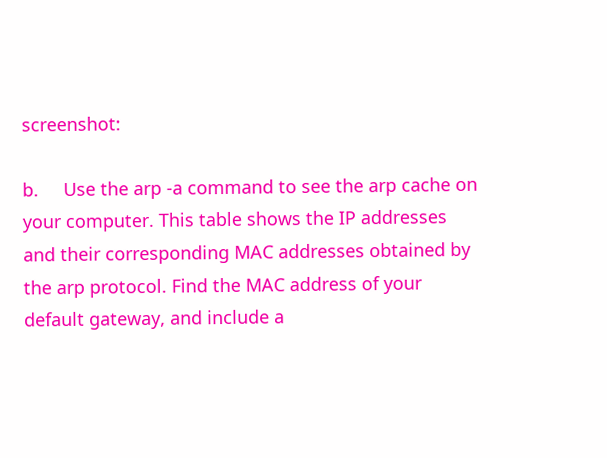screenshot:

b.     Use the arp -a command to see the arp cache on your computer. This table shows the IP addresses and their corresponding MAC addresses obtained by the arp protocol. Find the MAC address of your default gateway, and include a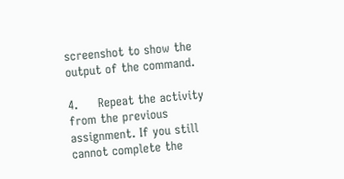screenshot to show the output of the command.

4.     Repeat the activity from the previous assignment. If you still cannot complete the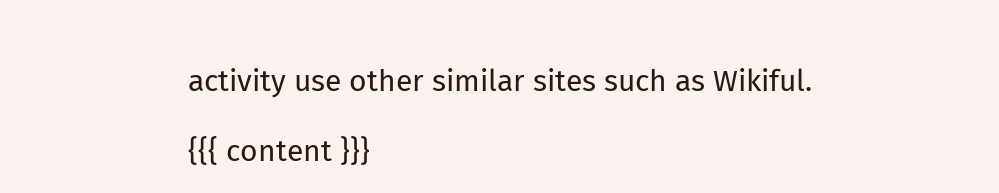activity use other similar sites such as Wikiful.

{{{ content }}}